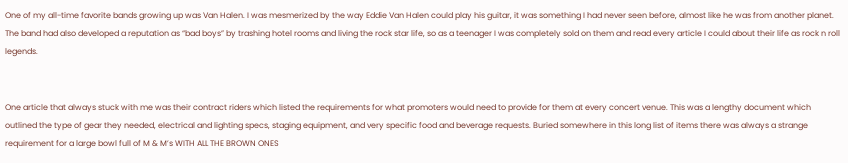One of my all-time favorite bands growing up was Van Halen. I was mesmerized by the way Eddie Van Halen could play his guitar, it was something I had never seen before, almost like he was from another planet. The band had also developed a reputation as “bad boys” by trashing hotel rooms and living the rock star life, so as a teenager I was completely sold on them and read every article I could about their life as rock n roll legends.


One article that always stuck with me was their contract riders which listed the requirements for what promoters would need to provide for them at every concert venue. This was a lengthy document which outlined the type of gear they needed, electrical and lighting specs, staging equipment, and very specific food and beverage requests. Buried somewhere in this long list of items there was always a strange requirement for a large bowl full of M & M’s WITH ALL THE BROWN ONES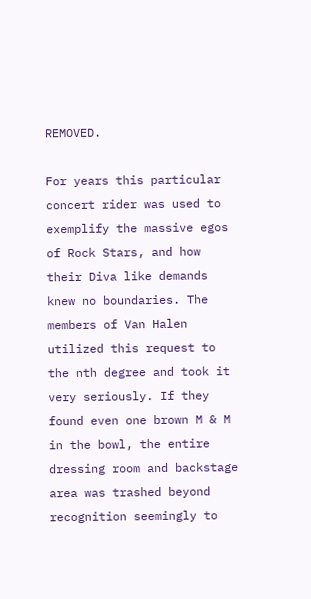REMOVED.

For years this particular concert rider was used to exemplify the massive egos of Rock Stars, and how their Diva like demands knew no boundaries. The members of Van Halen utilized this request to the nth degree and took it very seriously. If they found even one brown M & M in the bowl, the entire dressing room and backstage area was trashed beyond recognition seemingly to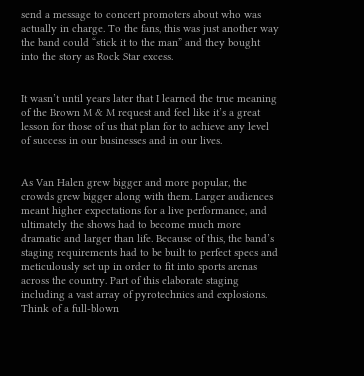send a message to concert promoters about who was actually in charge. To the fans, this was just another way the band could “stick it to the man” and they bought into the story as Rock Star excess.


It wasn’t until years later that I learned the true meaning of the Brown M & M request and feel like it’s a great lesson for those of us that plan for to achieve any level of success in our businesses and in our lives.


As Van Halen grew bigger and more popular, the crowds grew bigger along with them. Larger audiences meant higher expectations for a live performance, and ultimately the shows had to become much more dramatic and larger than life. Because of this, the band’s staging requirements had to be built to perfect specs and meticulously set up in order to fit into sports arenas across the country. Part of this elaborate staging including a vast array of pyrotechnics and explosions. Think of a full-blown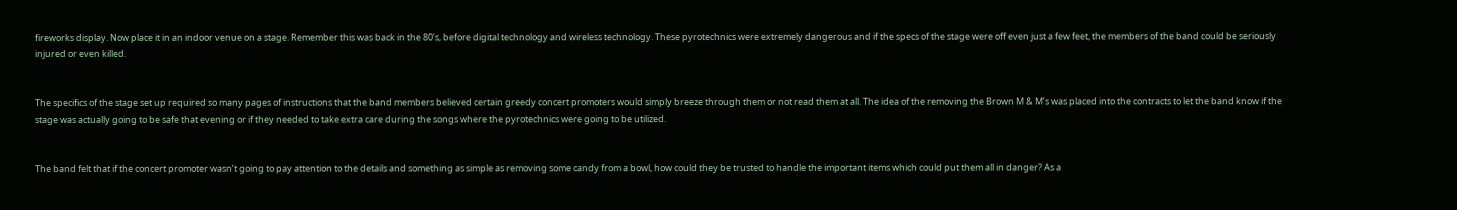fireworks display. Now place it in an indoor venue on a stage. Remember this was back in the 80’s, before digital technology and wireless technology. These pyrotechnics were extremely dangerous and if the specs of the stage were off even just a few feet, the members of the band could be seriously injured or even killed.


The specifics of the stage set up required so many pages of instructions that the band members believed certain greedy concert promoters would simply breeze through them or not read them at all. The idea of the removing the Brown M & M’s was placed into the contracts to let the band know if the stage was actually going to be safe that evening or if they needed to take extra care during the songs where the pyrotechnics were going to be utilized.


The band felt that if the concert promoter wasn’t going to pay attention to the details and something as simple as removing some candy from a bowl, how could they be trusted to handle the important items which could put them all in danger? As a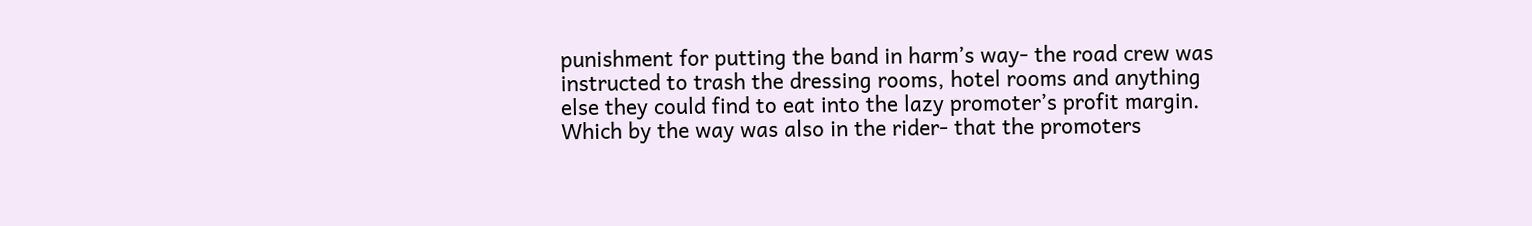punishment for putting the band in harm’s way- the road crew was instructed to trash the dressing rooms, hotel rooms and anything else they could find to eat into the lazy promoter’s profit margin. Which by the way was also in the rider- that the promoters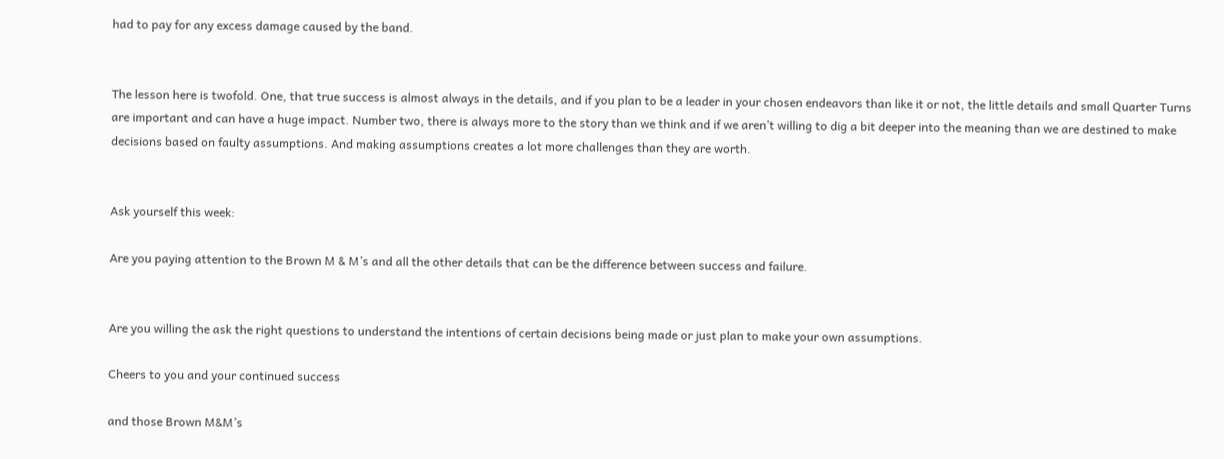had to pay for any excess damage caused by the band.


The lesson here is twofold. One, that true success is almost always in the details, and if you plan to be a leader in your chosen endeavors than like it or not, the little details and small Quarter Turns are important and can have a huge impact. Number two, there is always more to the story than we think and if we aren’t willing to dig a bit deeper into the meaning than we are destined to make decisions based on faulty assumptions. And making assumptions creates a lot more challenges than they are worth.


Ask yourself this week:

Are you paying attention to the Brown M & M’s and all the other details that can be the difference between success and failure.


Are you willing the ask the right questions to understand the intentions of certain decisions being made or just plan to make your own assumptions.

Cheers to you and your continued success

and those Brown M&M’s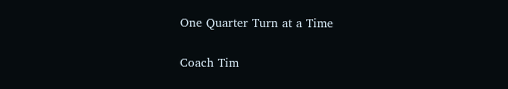One Quarter Turn at a Time

Coach Tim